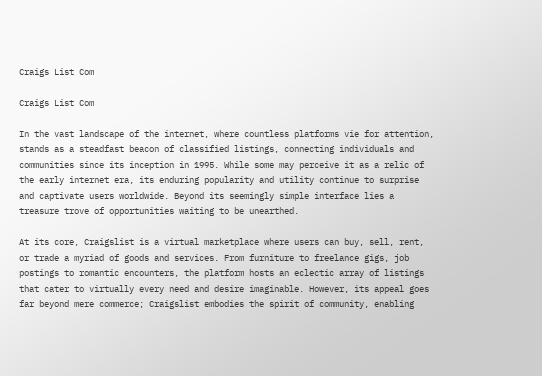Craigs List Com

Craigs List Com

In the vast landscape of the internet, where countless platforms vie for attention, stands as a steadfast beacon of classified listings, connecting individuals and communities since its inception in 1995. While some may perceive it as a relic of the early internet era, its enduring popularity and utility continue to surprise and captivate users worldwide. Beyond its seemingly simple interface lies a treasure trove of opportunities waiting to be unearthed.

At its core, Craigslist is a virtual marketplace where users can buy, sell, rent, or trade a myriad of goods and services. From furniture to freelance gigs, job postings to romantic encounters, the platform hosts an eclectic array of listings that cater to virtually every need and desire imaginable. However, its appeal goes far beyond mere commerce; Craigslist embodies the spirit of community, enabling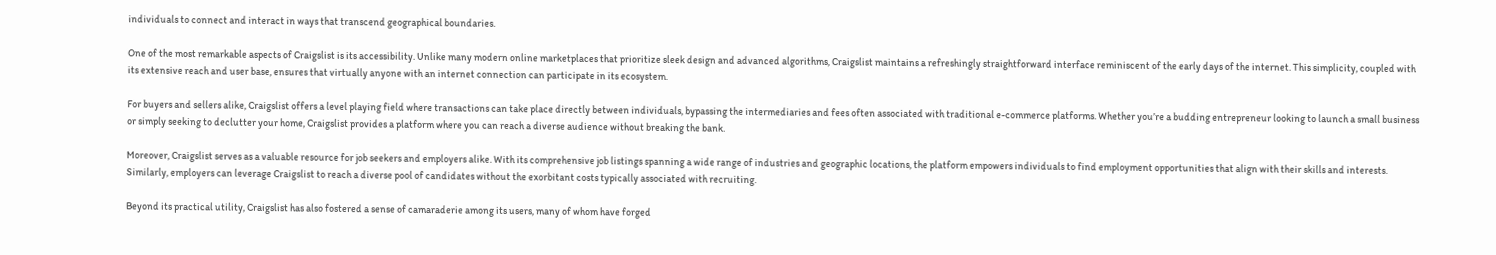individuals to connect and interact in ways that transcend geographical boundaries.

One of the most remarkable aspects of Craigslist is its accessibility. Unlike many modern online marketplaces that prioritize sleek design and advanced algorithms, Craigslist maintains a refreshingly straightforward interface reminiscent of the early days of the internet. This simplicity, coupled with its extensive reach and user base, ensures that virtually anyone with an internet connection can participate in its ecosystem.

For buyers and sellers alike, Craigslist offers a level playing field where transactions can take place directly between individuals, bypassing the intermediaries and fees often associated with traditional e-commerce platforms. Whether you’re a budding entrepreneur looking to launch a small business or simply seeking to declutter your home, Craigslist provides a platform where you can reach a diverse audience without breaking the bank.

Moreover, Craigslist serves as a valuable resource for job seekers and employers alike. With its comprehensive job listings spanning a wide range of industries and geographic locations, the platform empowers individuals to find employment opportunities that align with their skills and interests. Similarly, employers can leverage Craigslist to reach a diverse pool of candidates without the exorbitant costs typically associated with recruiting.

Beyond its practical utility, Craigslist has also fostered a sense of camaraderie among its users, many of whom have forged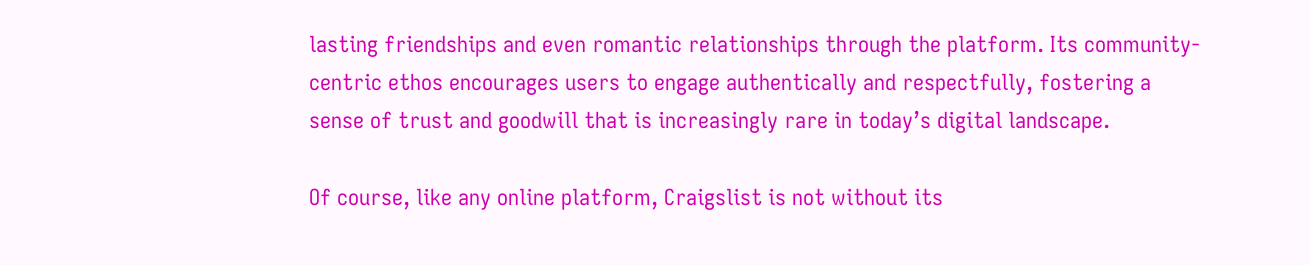lasting friendships and even romantic relationships through the platform. Its community-centric ethos encourages users to engage authentically and respectfully, fostering a sense of trust and goodwill that is increasingly rare in today’s digital landscape.

Of course, like any online platform, Craigslist is not without its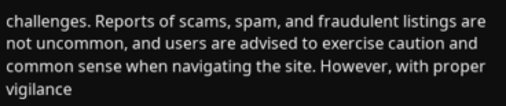challenges. Reports of scams, spam, and fraudulent listings are not uncommon, and users are advised to exercise caution and common sense when navigating the site. However, with proper vigilance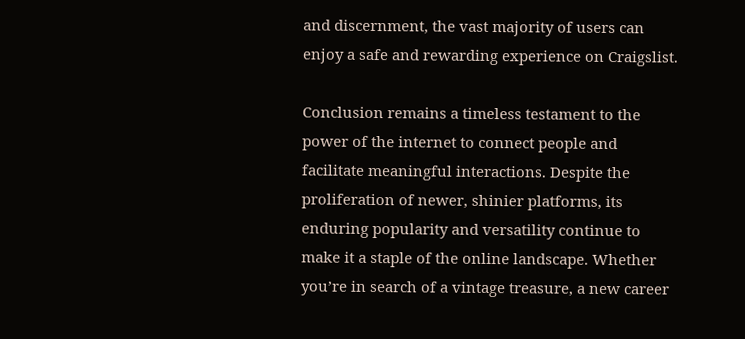and discernment, the vast majority of users can enjoy a safe and rewarding experience on Craigslist.

Conclusion remains a timeless testament to the power of the internet to connect people and facilitate meaningful interactions. Despite the proliferation of newer, shinier platforms, its enduring popularity and versatility continue to make it a staple of the online landscape. Whether you’re in search of a vintage treasure, a new career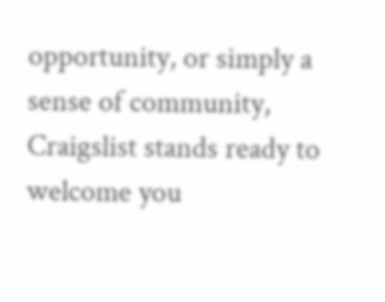opportunity, or simply a sense of community, Craigslist stands ready to welcome you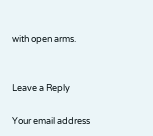with open arms.


Leave a Reply

Your email address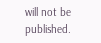will not be published.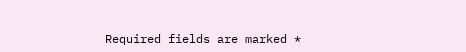Required fields are marked *